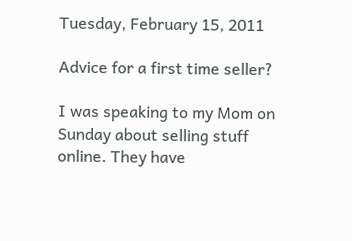Tuesday, February 15, 2011

Advice for a first time seller?

I was speaking to my Mom on Sunday about selling stuff online. They have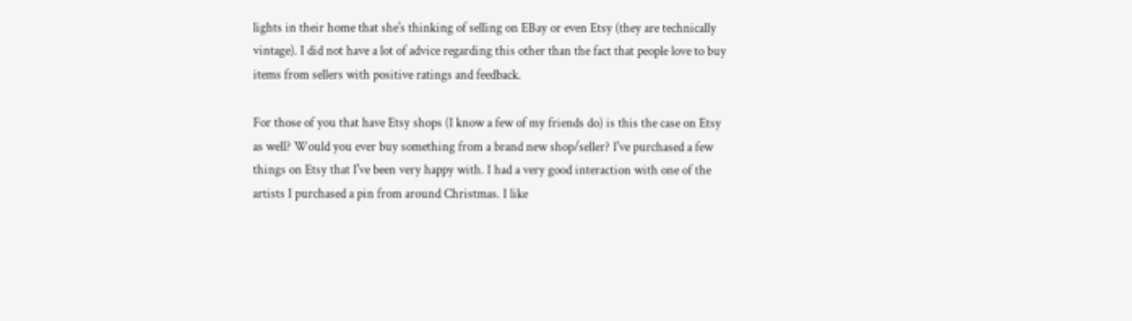lights in their home that she's thinking of selling on EBay or even Etsy (they are technically vintage). I did not have a lot of advice regarding this other than the fact that people love to buy items from sellers with positive ratings and feedback.

For those of you that have Etsy shops (I know a few of my friends do) is this the case on Etsy as well? Would you ever buy something from a brand new shop/seller? I've purchased a few things on Etsy that I've been very happy with. I had a very good interaction with one of the artists I purchased a pin from around Christmas. I like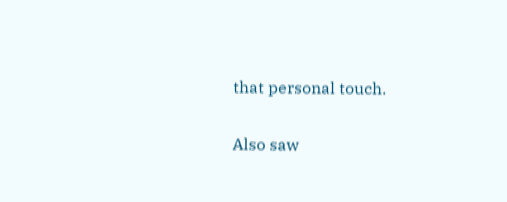that personal touch.

Also saw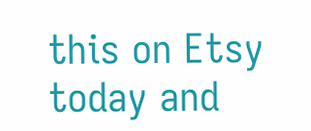this on Etsy today and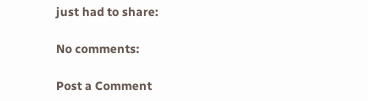just had to share:

No comments:

Post a Comment